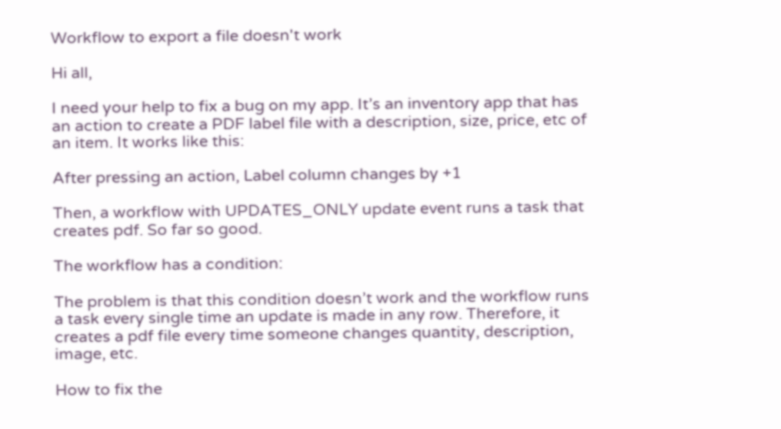Workflow to export a file doesn't work

Hi all,

I need your help to fix a bug on my app. It’s an inventory app that has an action to create a PDF label file with a description, size, price, etc of an item. It works like this:

After pressing an action, Label column changes by +1

Then, a workflow with UPDATES_ONLY update event runs a task that creates pdf. So far so good.

The workflow has a condition:

The problem is that this condition doesn’t work and the workflow runs a task every single time an update is made in any row. Therefore, it creates a pdf file every time someone changes quantity, description, image, etc.

How to fix the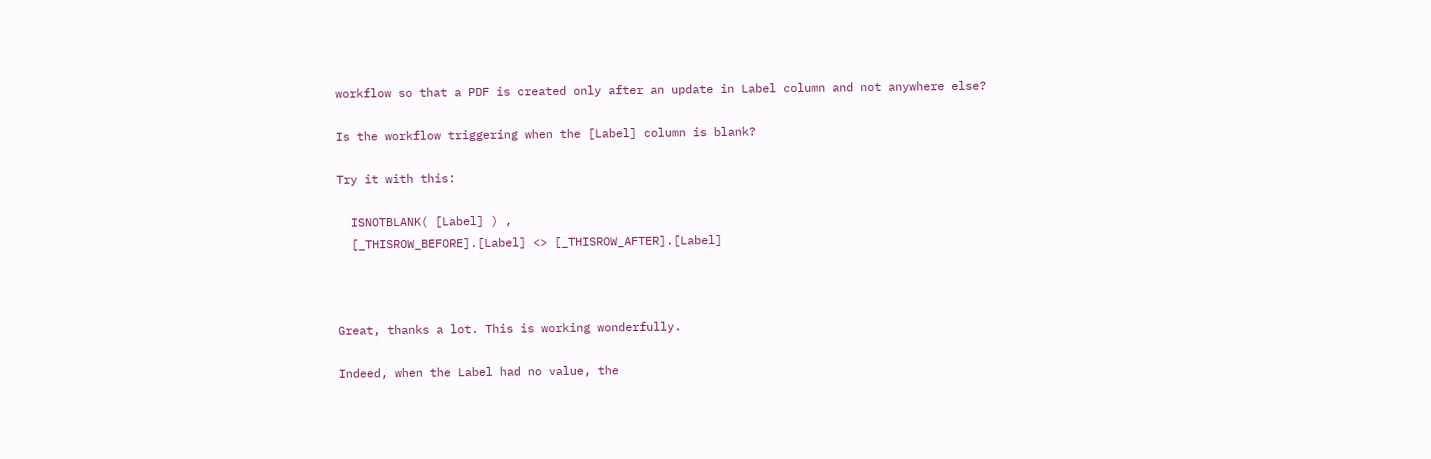workflow so that a PDF is created only after an update in Label column and not anywhere else?

Is the workflow triggering when the [Label] column is blank?

Try it with this:

  ISNOTBLANK( [Label] ) ,
  [_THISROW_BEFORE].[Label] <> [_THISROW_AFTER].[Label]



Great, thanks a lot. This is working wonderfully.

Indeed, when the Label had no value, the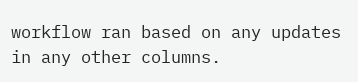workflow ran based on any updates in any other columns.